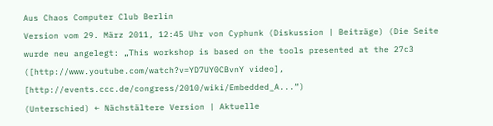Aus Chaos Computer Club Berlin
Version vom 29. März 2011, 12:45 Uhr von Cyphunk (Diskussion | Beiträge) (Die Seite wurde neu angelegt: „This workshop is based on the tools presented at the 27c3 ([http://www.youtube.com/watch?v=YD7UY0CBvnY video], [http://events.ccc.de/congress/2010/wiki/Embedded_A...“)
(Unterschied) ← Nächstältere Version | Aktuelle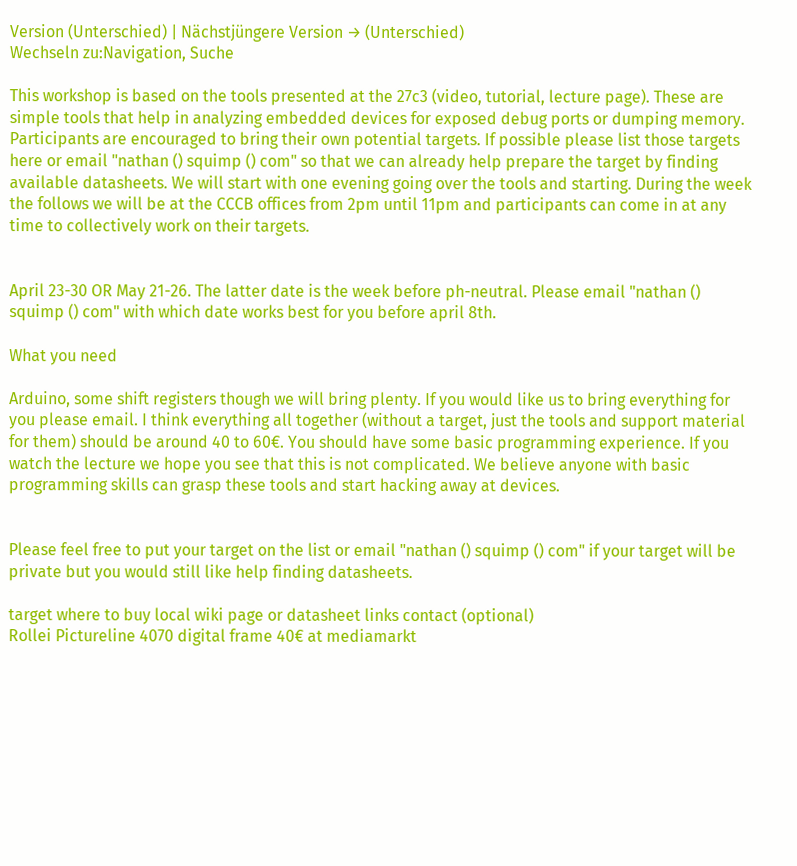Version (Unterschied) | Nächstjüngere Version → (Unterschied)
Wechseln zu:Navigation, Suche

This workshop is based on the tools presented at the 27c3 (video, tutorial, lecture page). These are simple tools that help in analyzing embedded devices for exposed debug ports or dumping memory. Participants are encouraged to bring their own potential targets. If possible please list those targets here or email "nathan () squimp () com" so that we can already help prepare the target by finding available datasheets. We will start with one evening going over the tools and starting. During the week the follows we will be at the CCCB offices from 2pm until 11pm and participants can come in at any time to collectively work on their targets.


April 23-30 OR May 21-26. The latter date is the week before ph-neutral. Please email "nathan () squimp () com" with which date works best for you before april 8th.

What you need

Arduino, some shift registers though we will bring plenty. If you would like us to bring everything for you please email. I think everything all together (without a target, just the tools and support material for them) should be around 40 to 60€. You should have some basic programming experience. If you watch the lecture we hope you see that this is not complicated. We believe anyone with basic programming skills can grasp these tools and start hacking away at devices.


Please feel free to put your target on the list or email "nathan () squimp () com" if your target will be private but you would still like help finding datasheets.

target where to buy local wiki page or datasheet links contact (optional)
Rollei Pictureline 4070 digital frame 40€ at mediamarkt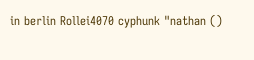in berlin Rollei4070 cyphunk "nathan ()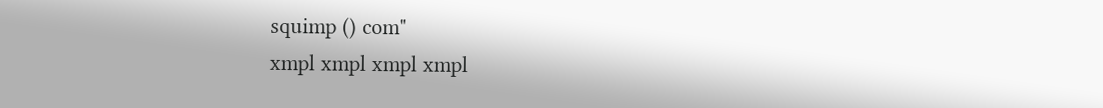squimp () com"
xmpl xmpl xmpl xmpl